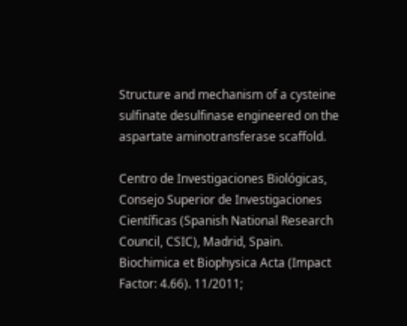Structure and mechanism of a cysteine sulfinate desulfinase engineered on the aspartate aminotransferase scaffold.

Centro de Investigaciones Biológicas, Consejo Superior de Investigaciones Científicas (Spanish National Research Council, CSIC), Madrid, Spain.
Biochimica et Biophysica Acta (Impact Factor: 4.66). 11/2011;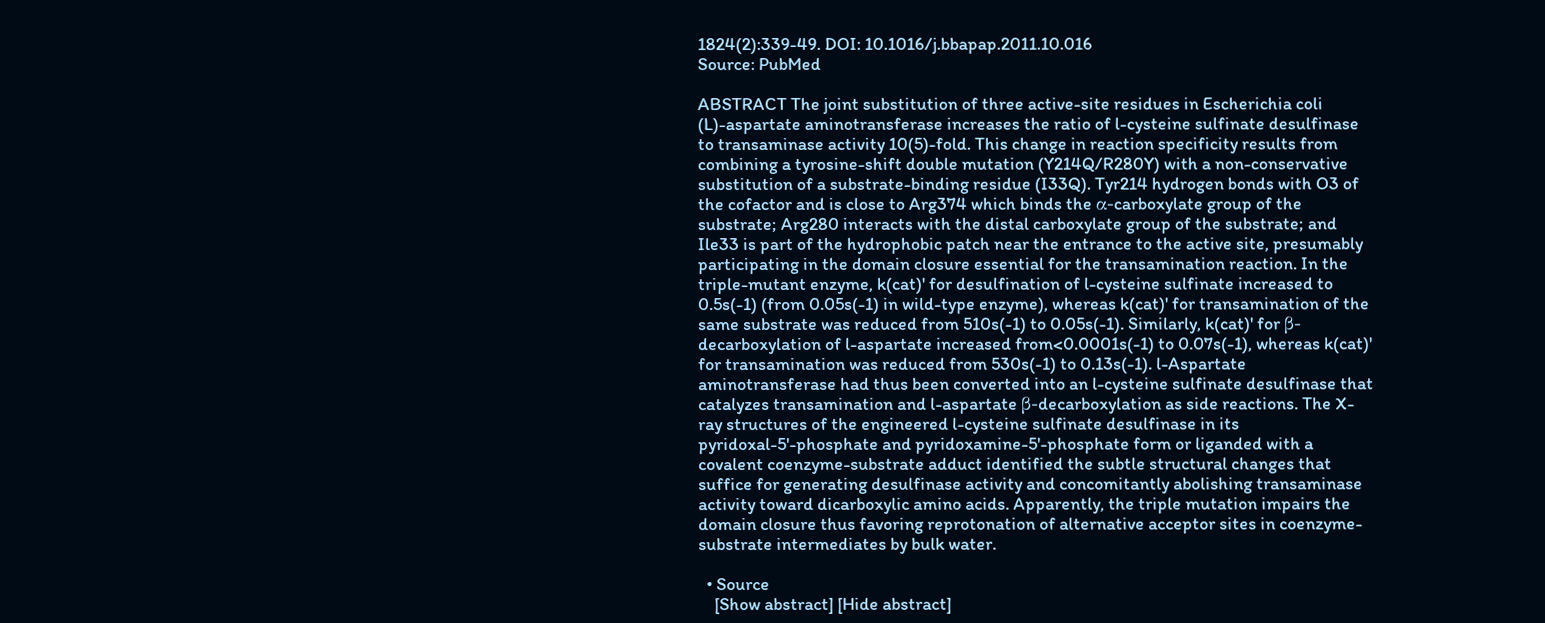1824(2):339-49. DOI: 10.1016/j.bbapap.2011.10.016
Source: PubMed

ABSTRACT The joint substitution of three active-site residues in Escherichia coli (L)-aspartate aminotransferase increases the ratio of l-cysteine sulfinate desulfinase to transaminase activity 10(5)-fold. This change in reaction specificity results from combining a tyrosine-shift double mutation (Y214Q/R280Y) with a non-conservative substitution of a substrate-binding residue (I33Q). Tyr214 hydrogen bonds with O3 of the cofactor and is close to Arg374 which binds the α-carboxylate group of the substrate; Arg280 interacts with the distal carboxylate group of the substrate; and Ile33 is part of the hydrophobic patch near the entrance to the active site, presumably participating in the domain closure essential for the transamination reaction. In the triple-mutant enzyme, k(cat)' for desulfination of l-cysteine sulfinate increased to 0.5s(-1) (from 0.05s(-1) in wild-type enzyme), whereas k(cat)' for transamination of the same substrate was reduced from 510s(-1) to 0.05s(-1). Similarly, k(cat)' for β-decarboxylation of l-aspartate increased from<0.0001s(-1) to 0.07s(-1), whereas k(cat)' for transamination was reduced from 530s(-1) to 0.13s(-1). l-Aspartate aminotransferase had thus been converted into an l-cysteine sulfinate desulfinase that catalyzes transamination and l-aspartate β-decarboxylation as side reactions. The X-ray structures of the engineered l-cysteine sulfinate desulfinase in its pyridoxal-5'-phosphate and pyridoxamine-5'-phosphate form or liganded with a covalent coenzyme-substrate adduct identified the subtle structural changes that suffice for generating desulfinase activity and concomitantly abolishing transaminase activity toward dicarboxylic amino acids. Apparently, the triple mutation impairs the domain closure thus favoring reprotonation of alternative acceptor sites in coenzyme-substrate intermediates by bulk water.

  • Source
    [Show abstract] [Hide abstract]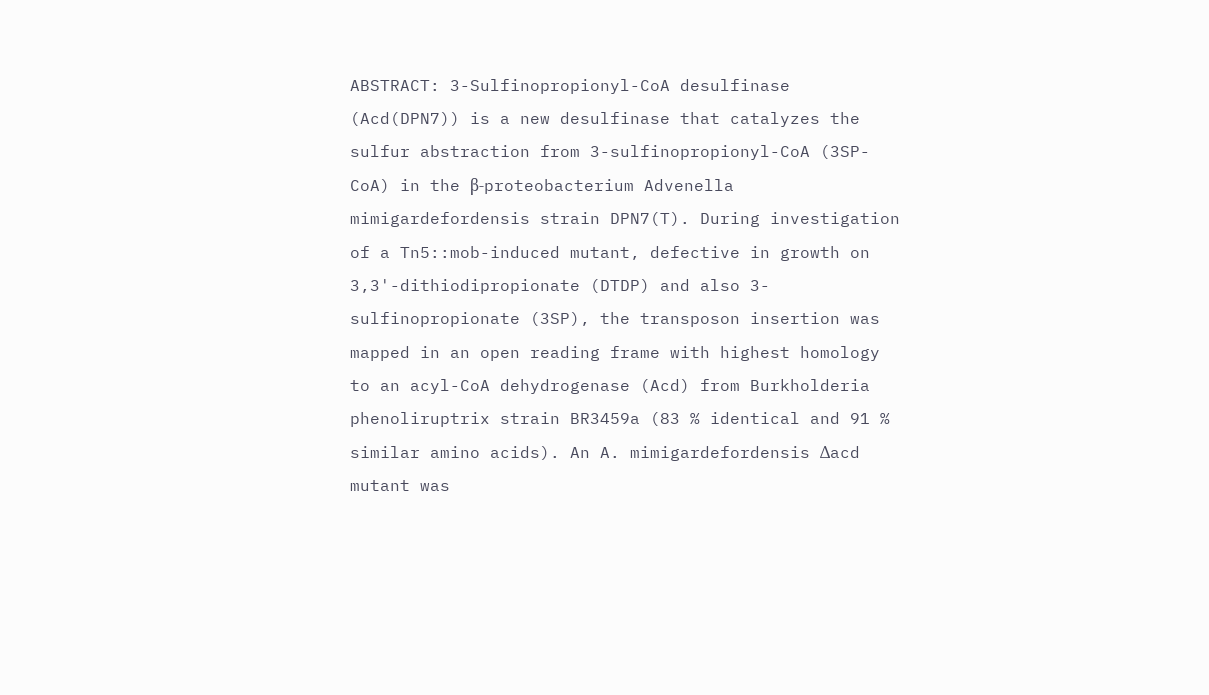ABSTRACT: 3-Sulfinopropionyl-CoA desulfinase (Acd(DPN7)) is a new desulfinase that catalyzes the sulfur abstraction from 3-sulfinopropionyl-CoA (3SP-CoA) in the β-proteobacterium Advenella mimigardefordensis strain DPN7(T). During investigation of a Tn5::mob-induced mutant, defective in growth on 3,3'-dithiodipropionate (DTDP) and also 3-sulfinopropionate (3SP), the transposon insertion was mapped in an open reading frame with highest homology to an acyl-CoA dehydrogenase (Acd) from Burkholderia phenoliruptrix strain BR3459a (83 % identical and 91 % similar amino acids). An A. mimigardefordensis Δacd mutant was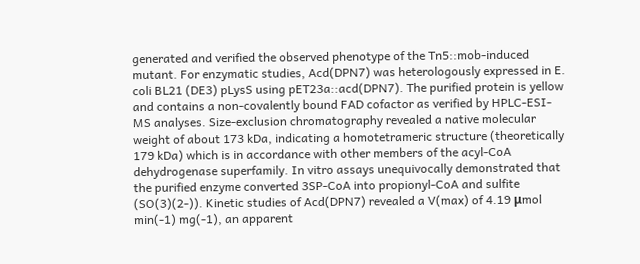generated and verified the observed phenotype of the Tn5::mob-induced mutant. For enzymatic studies, Acd(DPN7) was heterologously expressed in E. coli BL21 (DE3) pLysS using pET23a::acd(DPN7). The purified protein is yellow and contains a non-covalently bound FAD cofactor as verified by HPLC-ESI-MS analyses. Size-exclusion chromatography revealed a native molecular weight of about 173 kDa, indicating a homotetrameric structure (theoretically 179 kDa) which is in accordance with other members of the acyl-CoA dehydrogenase superfamily. In vitro assays unequivocally demonstrated that the purified enzyme converted 3SP-CoA into propionyl-CoA and sulfite (SO(3)(2-)). Kinetic studies of Acd(DPN7) revealed a V(max) of 4.19 μmol min(-1) mg(-1), an apparent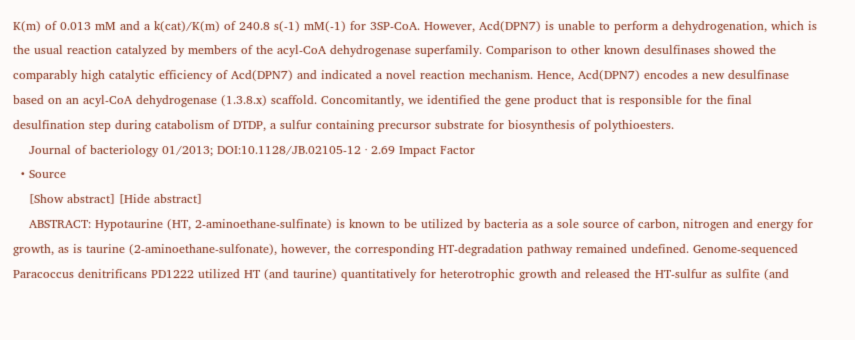K(m) of 0.013 mM and a k(cat)/K(m) of 240.8 s(-1) mM(-1) for 3SP-CoA. However, Acd(DPN7) is unable to perform a dehydrogenation, which is the usual reaction catalyzed by members of the acyl-CoA dehydrogenase superfamily. Comparison to other known desulfinases showed the comparably high catalytic efficiency of Acd(DPN7) and indicated a novel reaction mechanism. Hence, Acd(DPN7) encodes a new desulfinase based on an acyl-CoA dehydrogenase (1.3.8.x) scaffold. Concomitantly, we identified the gene product that is responsible for the final desulfination step during catabolism of DTDP, a sulfur containing precursor substrate for biosynthesis of polythioesters.
    Journal of bacteriology 01/2013; DOI:10.1128/JB.02105-12 · 2.69 Impact Factor
  • Source
    [Show abstract] [Hide abstract]
    ABSTRACT: Hypotaurine (HT, 2-aminoethane-sulfinate) is known to be utilized by bacteria as a sole source of carbon, nitrogen and energy for growth, as is taurine (2-aminoethane-sulfonate), however, the corresponding HT-degradation pathway remained undefined. Genome-sequenced Paracoccus denitrificans PD1222 utilized HT (and taurine) quantitatively for heterotrophic growth and released the HT-sulfur as sulfite (and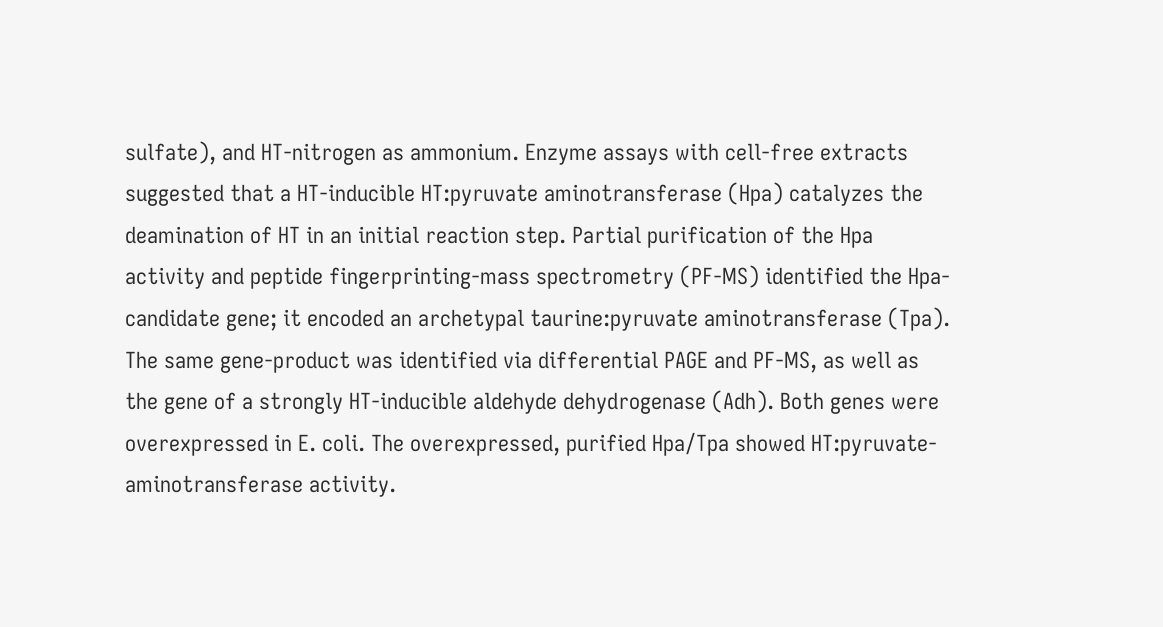sulfate), and HT-nitrogen as ammonium. Enzyme assays with cell-free extracts suggested that a HT-inducible HT:pyruvate aminotransferase (Hpa) catalyzes the deamination of HT in an initial reaction step. Partial purification of the Hpa activity and peptide fingerprinting-mass spectrometry (PF-MS) identified the Hpa-candidate gene; it encoded an archetypal taurine:pyruvate aminotransferase (Tpa). The same gene-product was identified via differential PAGE and PF-MS, as well as the gene of a strongly HT-inducible aldehyde dehydrogenase (Adh). Both genes were overexpressed in E. coli. The overexpressed, purified Hpa/Tpa showed HT:pyruvate-aminotransferase activity.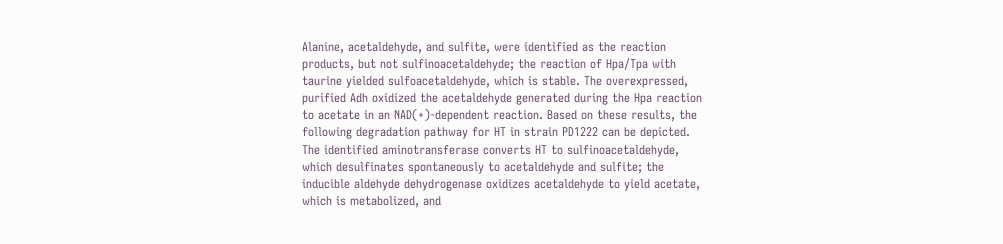Alanine, acetaldehyde, and sulfite, were identified as the reaction products, but not sulfinoacetaldehyde; the reaction of Hpa/Tpa with taurine yielded sulfoacetaldehyde, which is stable. The overexpressed, purified Adh oxidized the acetaldehyde generated during the Hpa reaction to acetate in an NAD(+)-dependent reaction. Based on these results, the following degradation pathway for HT in strain PD1222 can be depicted. The identified aminotransferase converts HT to sulfinoacetaldehyde, which desulfinates spontaneously to acetaldehyde and sulfite; the inducible aldehyde dehydrogenase oxidizes acetaldehyde to yield acetate, which is metabolized, and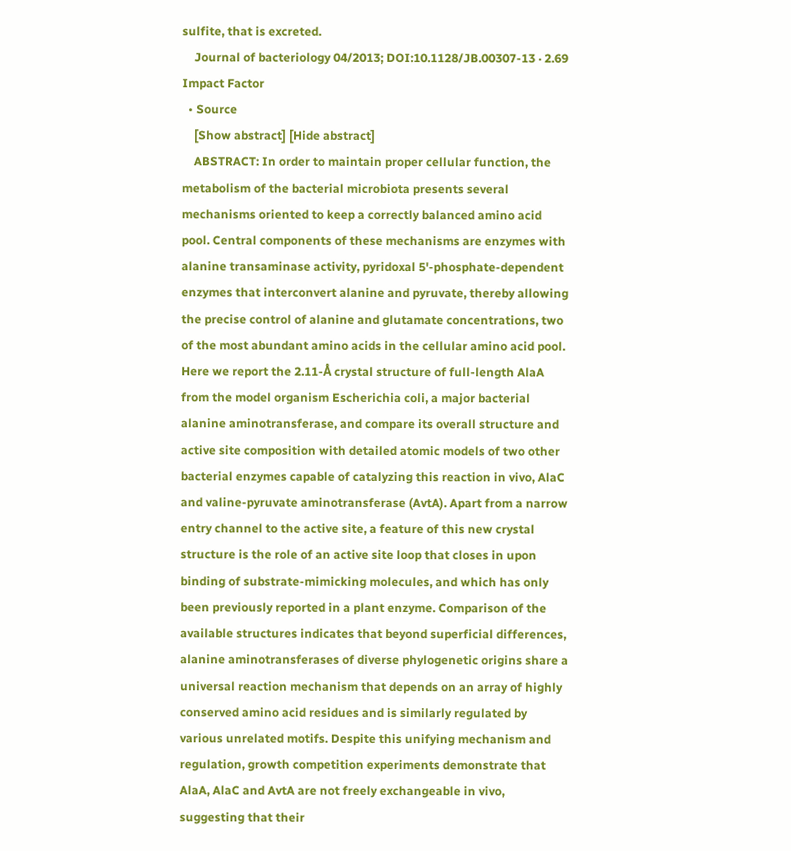sulfite, that is excreted.
    Journal of bacteriology 04/2013; DOI:10.1128/JB.00307-13 · 2.69 Impact Factor
  • Source
    [Show abstract] [Hide abstract]
    ABSTRACT: In order to maintain proper cellular function, the metabolism of the bacterial microbiota presents several mechanisms oriented to keep a correctly balanced amino acid pool. Central components of these mechanisms are enzymes with alanine transaminase activity, pyridoxal 5'-phosphate-dependent enzymes that interconvert alanine and pyruvate, thereby allowing the precise control of alanine and glutamate concentrations, two of the most abundant amino acids in the cellular amino acid pool. Here we report the 2.11-Å crystal structure of full-length AlaA from the model organism Escherichia coli, a major bacterial alanine aminotransferase, and compare its overall structure and active site composition with detailed atomic models of two other bacterial enzymes capable of catalyzing this reaction in vivo, AlaC and valine-pyruvate aminotransferase (AvtA). Apart from a narrow entry channel to the active site, a feature of this new crystal structure is the role of an active site loop that closes in upon binding of substrate-mimicking molecules, and which has only been previously reported in a plant enzyme. Comparison of the available structures indicates that beyond superficial differences, alanine aminotransferases of diverse phylogenetic origins share a universal reaction mechanism that depends on an array of highly conserved amino acid residues and is similarly regulated by various unrelated motifs. Despite this unifying mechanism and regulation, growth competition experiments demonstrate that AlaA, AlaC and AvtA are not freely exchangeable in vivo, suggesting that their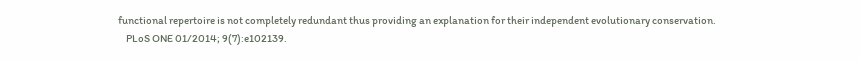functional repertoire is not completely redundant thus providing an explanation for their independent evolutionary conservation.
    PLoS ONE 01/2014; 9(7):e102139.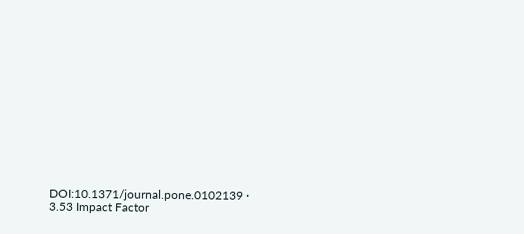DOI:10.1371/journal.pone.0102139 · 3.53 Impact Factor